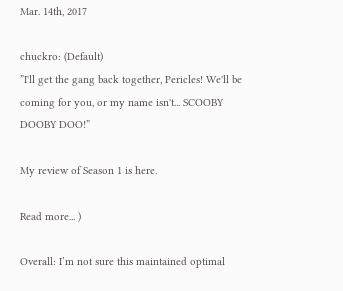Mar. 14th, 2017

chuckro: (Default)
”I'll get the gang back together, Pericles! We'll be coming for you, or my name isn't... SCOOBY DOOBY DOO!”

My review of Season 1 is here.

Read more... )

Overall: I’m not sure this maintained optimal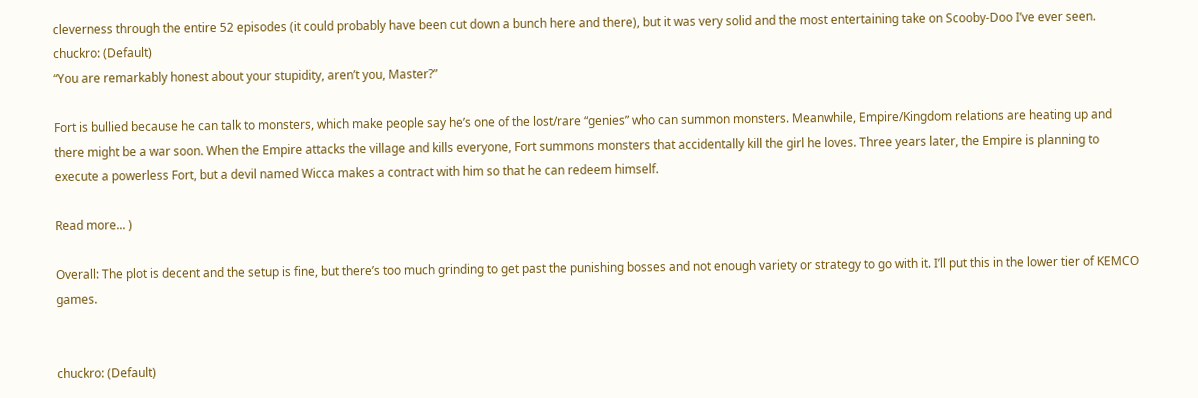cleverness through the entire 52 episodes (it could probably have been cut down a bunch here and there), but it was very solid and the most entertaining take on Scooby-Doo I’ve ever seen.
chuckro: (Default)
“You are remarkably honest about your stupidity, aren’t you, Master?”

Fort is bullied because he can talk to monsters, which make people say he’s one of the lost/rare “genies” who can summon monsters. Meanwhile, Empire/Kingdom relations are heating up and there might be a war soon. When the Empire attacks the village and kills everyone, Fort summons monsters that accidentally kill the girl he loves. Three years later, the Empire is planning to execute a powerless Fort, but a devil named Wicca makes a contract with him so that he can redeem himself.

Read more... )

Overall: The plot is decent and the setup is fine, but there’s too much grinding to get past the punishing bosses and not enough variety or strategy to go with it. I’ll put this in the lower tier of KEMCO games.


chuckro: (Default)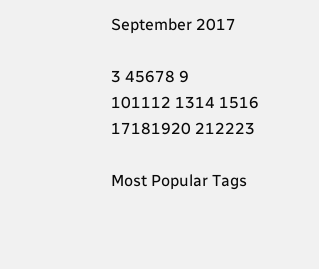September 2017

3 45678 9
101112 1314 1516
17181920 212223

Most Popular Tags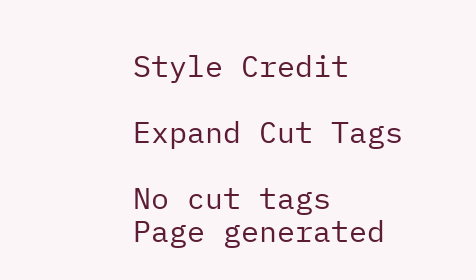Style Credit

Expand Cut Tags

No cut tags
Page generated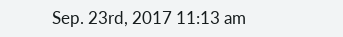Sep. 23rd, 2017 11:13 am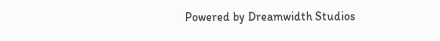Powered by Dreamwidth Studios